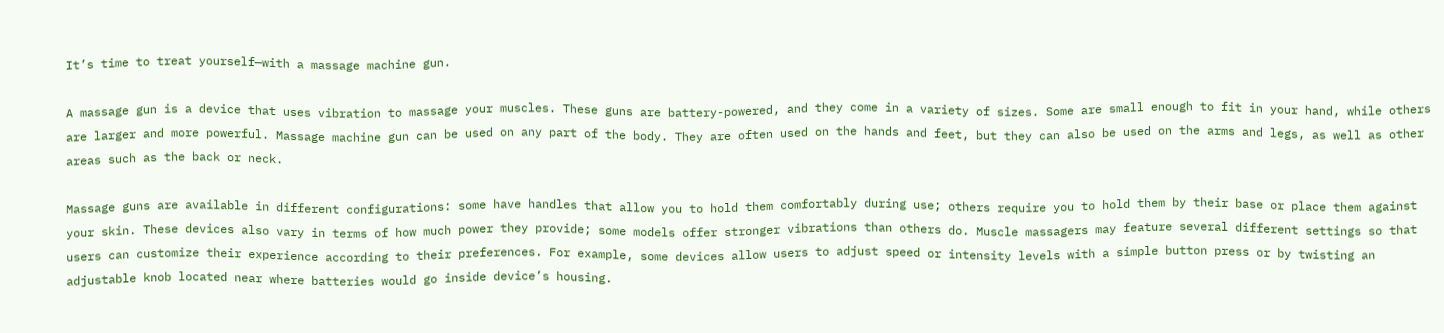It’s time to treat yourself—with a massage machine gun.

A massage gun is a device that uses vibration to massage your muscles. These guns are battery-powered, and they come in a variety of sizes. Some are small enough to fit in your hand, while others are larger and more powerful. Massage machine gun can be used on any part of the body. They are often used on the hands and feet, but they can also be used on the arms and legs, as well as other areas such as the back or neck.

Massage guns are available in different configurations: some have handles that allow you to hold them comfortably during use; others require you to hold them by their base or place them against your skin. These devices also vary in terms of how much power they provide; some models offer stronger vibrations than others do. Muscle massagers may feature several different settings so that users can customize their experience according to their preferences. For example, some devices allow users to adjust speed or intensity levels with a simple button press or by twisting an adjustable knob located near where batteries would go inside device’s housing.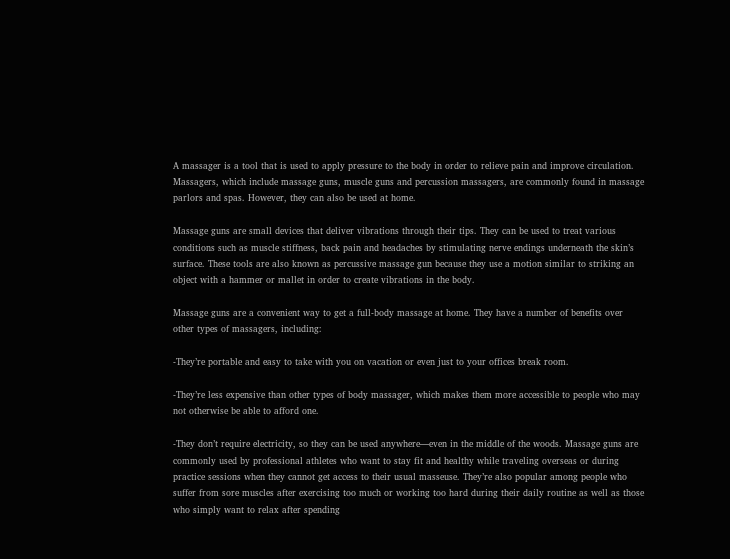A massager is a tool that is used to apply pressure to the body in order to relieve pain and improve circulation. Massagers, which include massage guns, muscle guns and percussion massagers, are commonly found in massage parlors and spas. However, they can also be used at home.

Massage guns are small devices that deliver vibrations through their tips. They can be used to treat various conditions such as muscle stiffness, back pain and headaches by stimulating nerve endings underneath the skin’s surface. These tools are also known as percussive massage gun because they use a motion similar to striking an object with a hammer or mallet in order to create vibrations in the body.

Massage guns are a convenient way to get a full-body massage at home. They have a number of benefits over other types of massagers, including:

-They’re portable and easy to take with you on vacation or even just to your offices break room.

-They’re less expensive than other types of body massager, which makes them more accessible to people who may not otherwise be able to afford one.

-They don’t require electricity, so they can be used anywhere—even in the middle of the woods. Massage guns are commonly used by professional athletes who want to stay fit and healthy while traveling overseas or during practice sessions when they cannot get access to their usual masseuse. They’re also popular among people who suffer from sore muscles after exercising too much or working too hard during their daily routine as well as those who simply want to relax after spending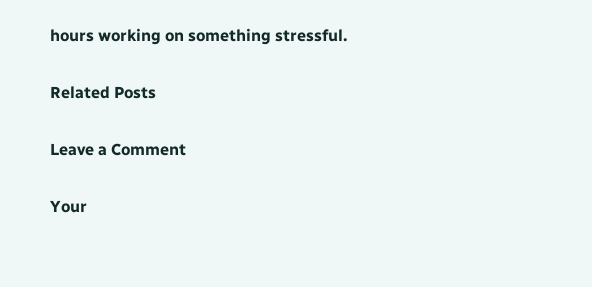hours working on something stressful.

Related Posts

Leave a Comment

Your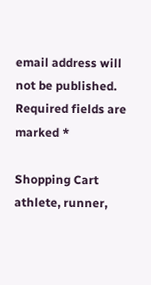email address will not be published. Required fields are marked *

Shopping Cart
athlete, runner,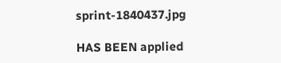sprint-1840437.jpg

HAS BEEN applied